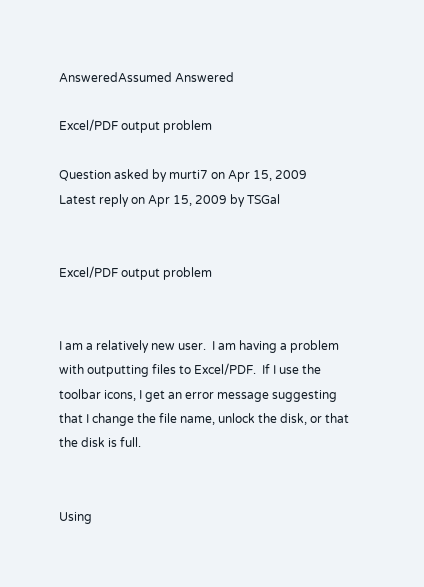AnsweredAssumed Answered

Excel/PDF output problem

Question asked by murti7 on Apr 15, 2009
Latest reply on Apr 15, 2009 by TSGal


Excel/PDF output problem


I am a relatively new user.  I am having a problem with outputting files to Excel/PDF.  If I use the toolbar icons, I get an error message suggesting that I change the file name, unlock the disk, or that the disk is full.


Using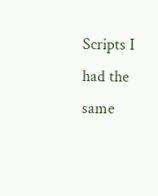Scripts I had the same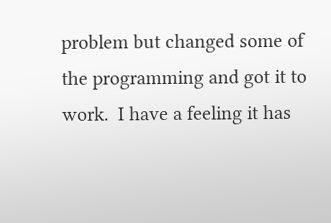problem but changed some of the programming and got it to work.  I have a feeling it has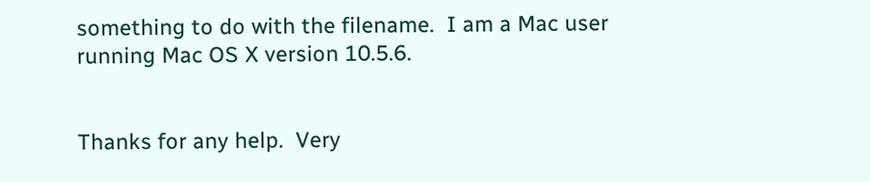something to do with the filename.  I am a Mac user running Mac OS X version 10.5.6.


Thanks for any help.  Very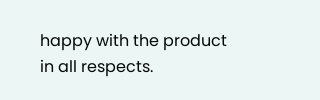happy with the product in all respects.